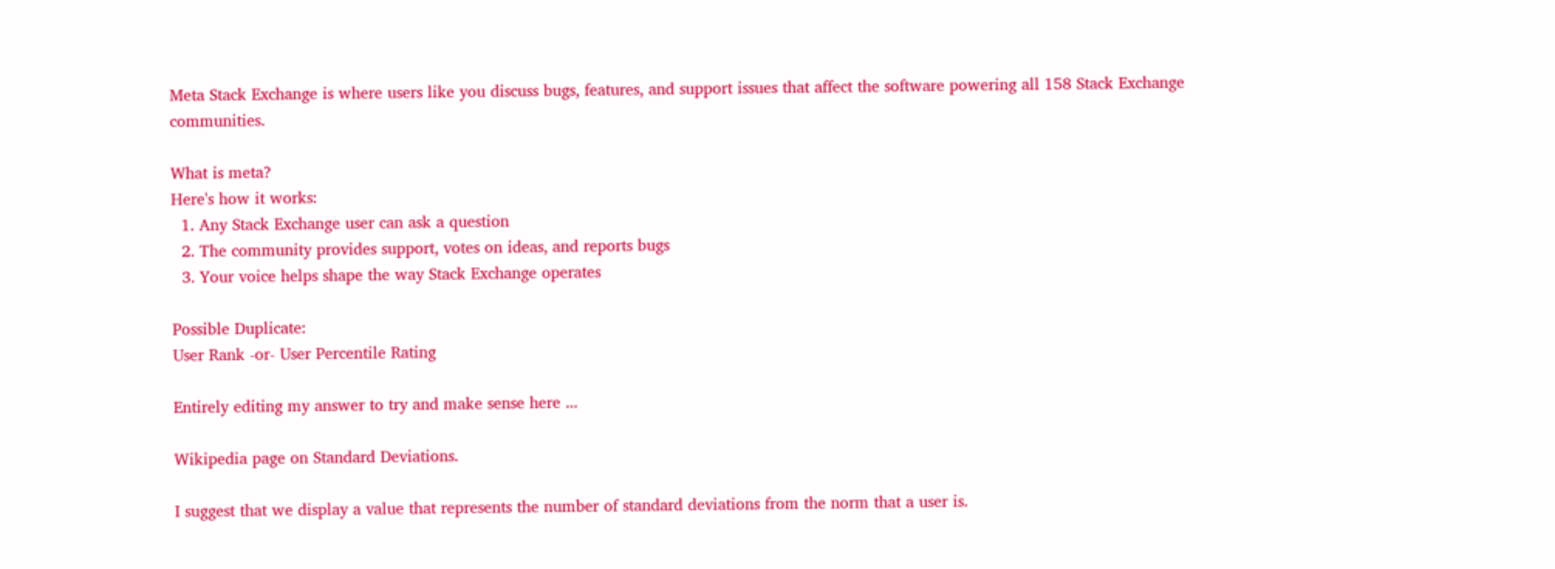Meta Stack Exchange is where users like you discuss bugs, features, and support issues that affect the software powering all 158 Stack Exchange communities.

What is meta?
Here's how it works:
  1. Any Stack Exchange user can ask a question
  2. The community provides support, votes on ideas, and reports bugs
  3. Your voice helps shape the way Stack Exchange operates

Possible Duplicate:
User Rank -or- User Percentile Rating

Entirely editing my answer to try and make sense here ...

Wikipedia page on Standard Deviations.

I suggest that we display a value that represents the number of standard deviations from the norm that a user is.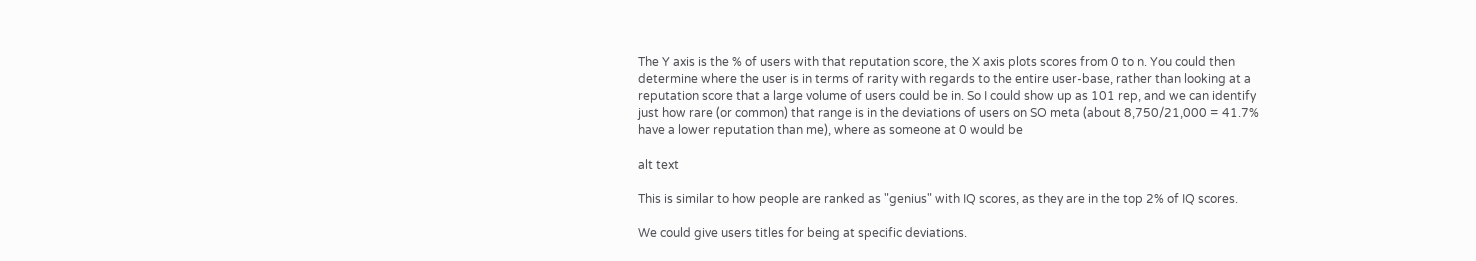The Y axis is the % of users with that reputation score, the X axis plots scores from 0 to n. You could then determine where the user is in terms of rarity with regards to the entire user-base, rather than looking at a reputation score that a large volume of users could be in. So I could show up as 101 rep, and we can identify just how rare (or common) that range is in the deviations of users on SO meta (about 8,750/21,000 = 41.7% have a lower reputation than me), where as someone at 0 would be

alt text

This is similar to how people are ranked as "genius" with IQ scores, as they are in the top 2% of IQ scores.

We could give users titles for being at specific deviations.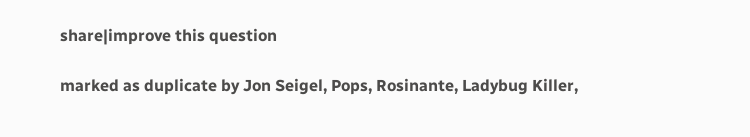share|improve this question

marked as duplicate by Jon Seigel, Pops, Rosinante, Ladybug Killer,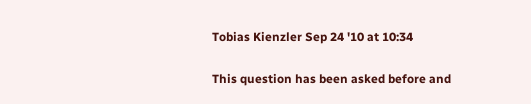Tobias Kienzler Sep 24 '10 at 10:34

This question has been asked before and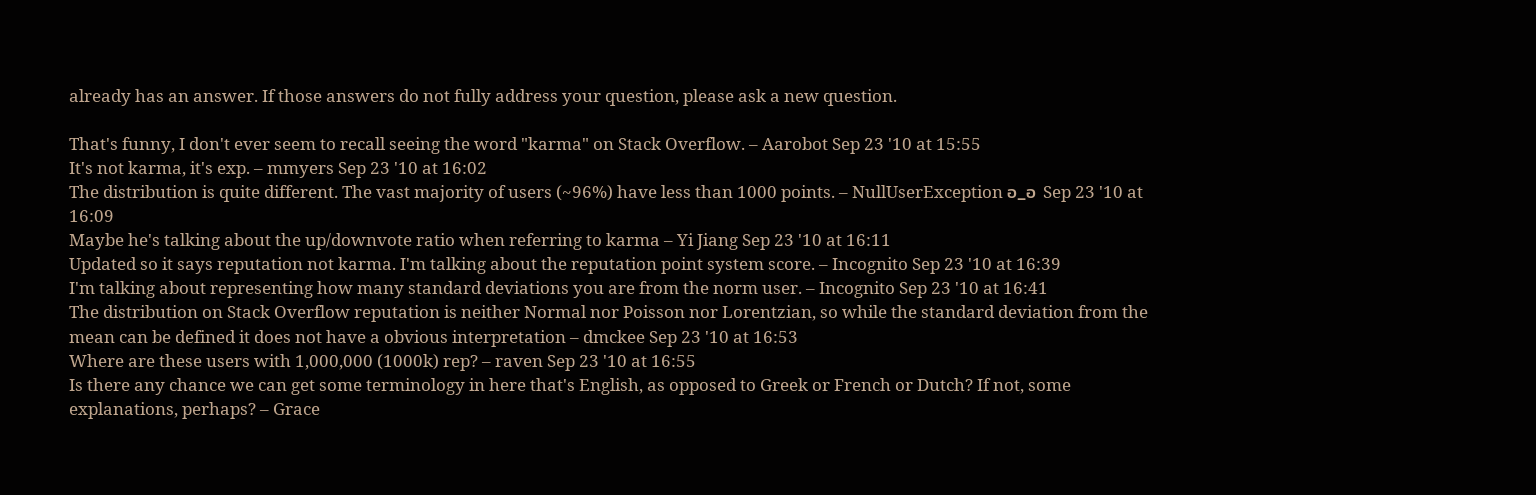already has an answer. If those answers do not fully address your question, please ask a new question.

That's funny, I don't ever seem to recall seeing the word "karma" on Stack Overflow. – Aarobot Sep 23 '10 at 15:55
It's not karma, it's exp. – mmyers Sep 23 '10 at 16:02
The distribution is quite different. The vast majority of users (~96%) have less than 1000 points. – NullUserException อ_อ Sep 23 '10 at 16:09
Maybe he's talking about the up/downvote ratio when referring to karma – Yi Jiang Sep 23 '10 at 16:11
Updated so it says reputation not karma. I'm talking about the reputation point system score. – Incognito Sep 23 '10 at 16:39
I'm talking about representing how many standard deviations you are from the norm user. – Incognito Sep 23 '10 at 16:41
The distribution on Stack Overflow reputation is neither Normal nor Poisson nor Lorentzian, so while the standard deviation from the mean can be defined it does not have a obvious interpretation – dmckee Sep 23 '10 at 16:53
Where are these users with 1,000,000 (1000k) rep? – raven Sep 23 '10 at 16:55
Is there any chance we can get some terminology in here that's English, as opposed to Greek or French or Dutch? If not, some explanations, perhaps? – Grace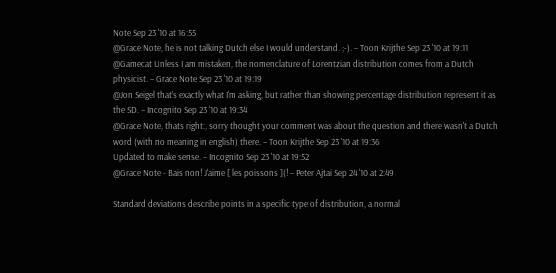Note Sep 23 '10 at 16:55
@Grace Note, he is not talking Dutch else I would understand. ;-). – Toon Krijthe Sep 23 '10 at 19:11
@Gamecat Unless I am mistaken, the nomenclature of Lorentzian distribution comes from a Dutch physicist. – Grace Note Sep 23 '10 at 19:19
@Jon Seigel that's exactly what I'm asking, but rather than showing percentage distribution represent it as the SD. – Incognito Sep 23 '10 at 19:34
@Grace Note, thats right:, sorry thought your comment was about the question and there wasn't a Dutch word (with no meaning in english) there. – Toon Krijthe Sep 23 '10 at 19:36
Updated to make sense. – Incognito Sep 23 '10 at 19:52
@Grace Note - Bais non! J'aime [ les poissons ](! – Peter Ajtai Sep 24 '10 at 2:49

Standard deviations describe points in a specific type of distribution, a normal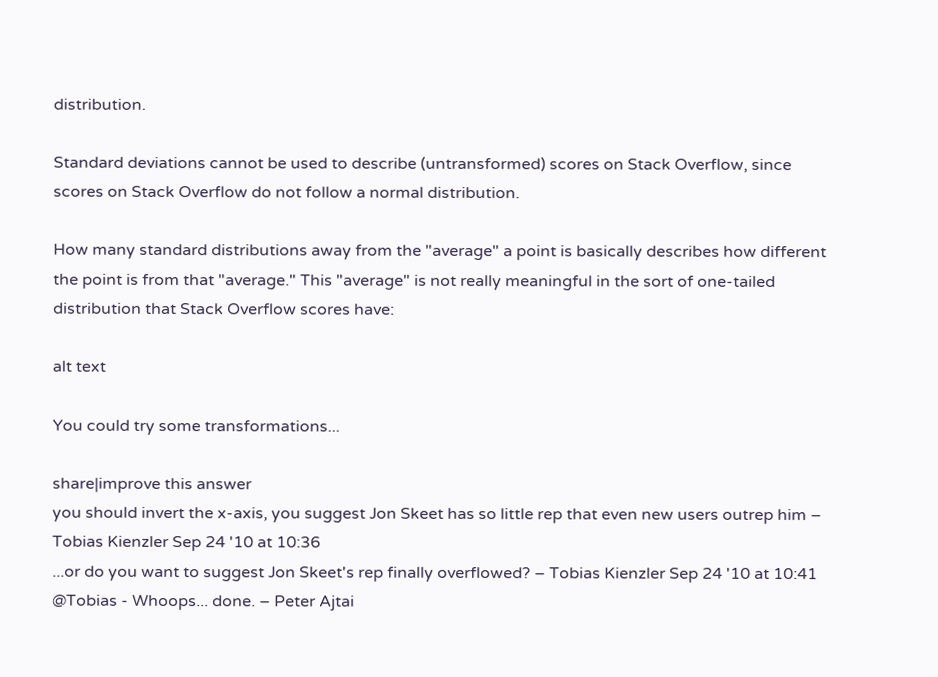distribution.

Standard deviations cannot be used to describe (untransformed) scores on Stack Overflow, since scores on Stack Overflow do not follow a normal distribution.

How many standard distributions away from the "average" a point is basically describes how different the point is from that "average." This "average" is not really meaningful in the sort of one-tailed distribution that Stack Overflow scores have:

alt text

You could try some transformations...

share|improve this answer
you should invert the x-axis, you suggest Jon Skeet has so little rep that even new users outrep him – Tobias Kienzler Sep 24 '10 at 10:36
...or do you want to suggest Jon Skeet's rep finally overflowed? – Tobias Kienzler Sep 24 '10 at 10:41
@Tobias - Whoops... done. – Peter Ajtai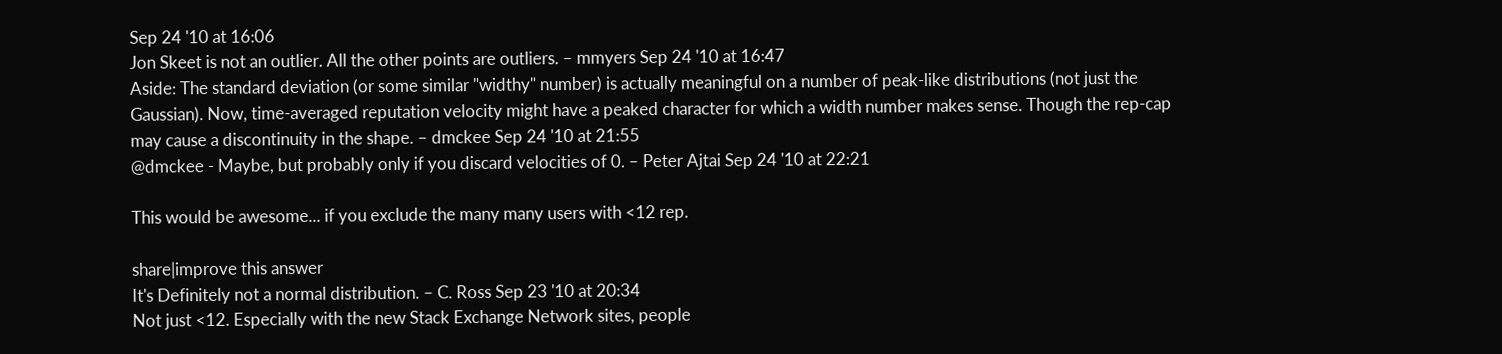Sep 24 '10 at 16:06
Jon Skeet is not an outlier. All the other points are outliers. – mmyers Sep 24 '10 at 16:47
Aside: The standard deviation (or some similar "widthy" number) is actually meaningful on a number of peak-like distributions (not just the Gaussian). Now, time-averaged reputation velocity might have a peaked character for which a width number makes sense. Though the rep-cap may cause a discontinuity in the shape. – dmckee Sep 24 '10 at 21:55
@dmckee - Maybe, but probably only if you discard velocities of 0. – Peter Ajtai Sep 24 '10 at 22:21

This would be awesome... if you exclude the many many users with <12 rep.

share|improve this answer
It's Definitely not a normal distribution. – C. Ross Sep 23 '10 at 20:34
Not just <12. Especially with the new Stack Exchange Network sites, people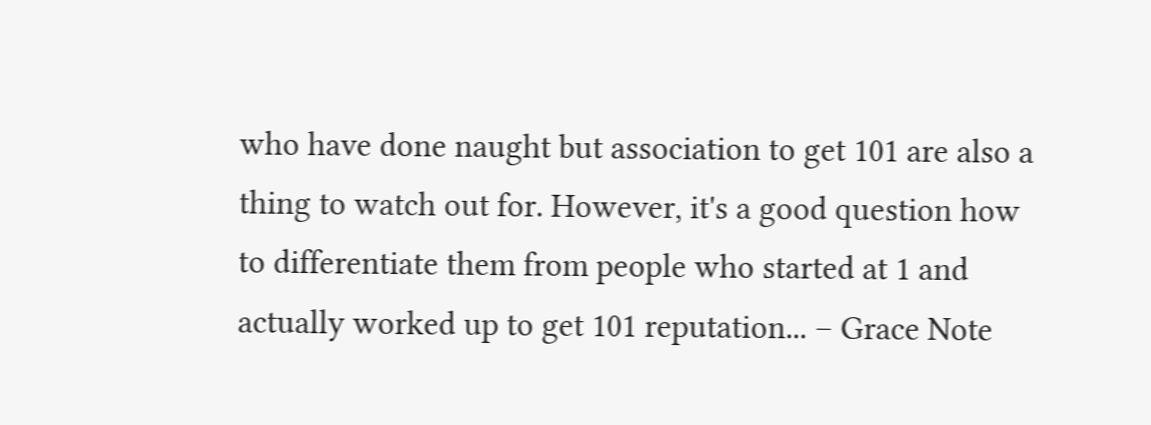who have done naught but association to get 101 are also a thing to watch out for. However, it's a good question how to differentiate them from people who started at 1 and actually worked up to get 101 reputation... – Grace Note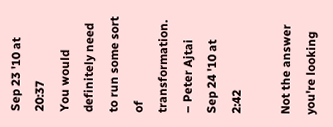Sep 23 '10 at 20:37
You would definitely need to run some sort of transformation. – Peter Ajtai Sep 24 '10 at 2:42

Not the answer you're looking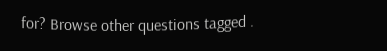for? Browse other questions tagged .